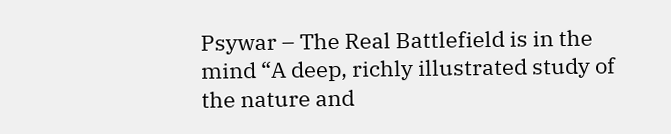Psywar – The Real Battlefield is in the mind “A deep, richly illustrated study of the nature and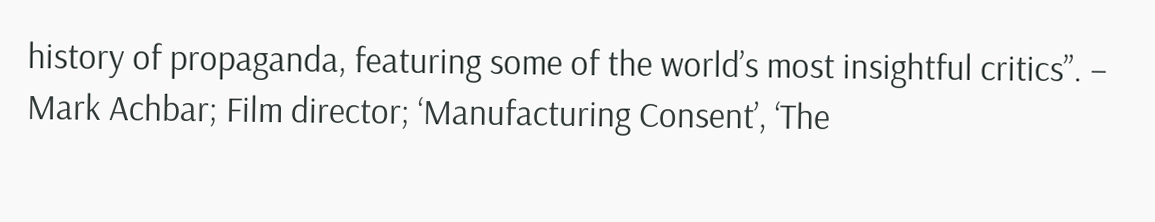history of propaganda, featuring some of the world’s most insightful critics”. – Mark Achbar; Film director; ‘Manufacturing Consent’, ‘The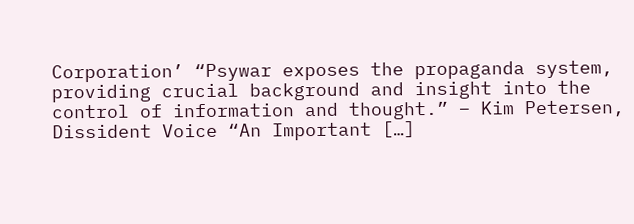Corporation’ “Psywar exposes the propaganda system, providing crucial background and insight into the control of information and thought.” – Kim Petersen, Dissident Voice “An Important […]